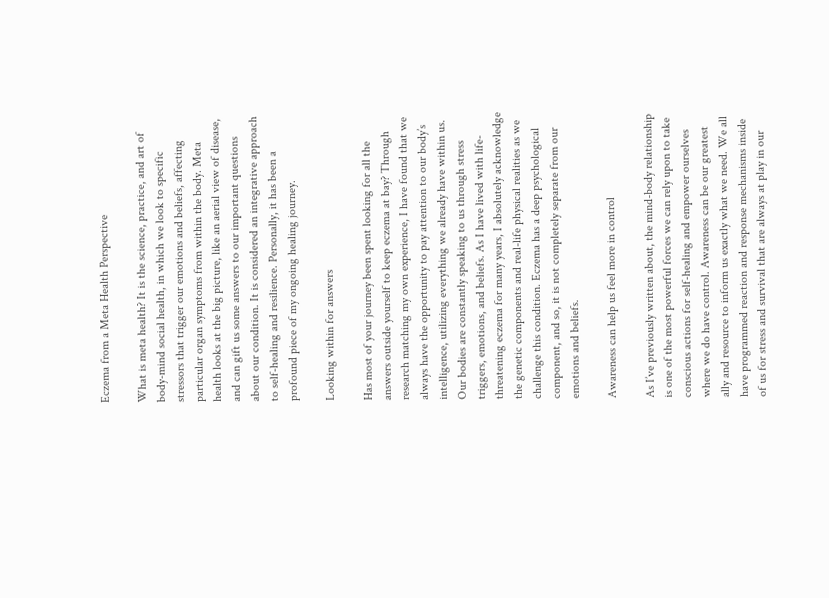Eczema from a Meta Health Perspective

What is meta health? It is the science, practice, and art of body-mind social health, in which we look to specific stressors that trigger our emotions and beliefs, affecting particular organ symptoms from within the body. Meta health looks at the big picture, like an aerial view of disease, and can gift us some answers to our important questions about our condition. It is considered an integrative approach to self-healing and resilience. Personally, it has been a profound piece of my ongoing healing journey.

Looking within for answers

Has most of your journey been spent looking for all the answers outside yourself to keep eczema at bay? Through research matching my own experience, I have found that we always have the opportunity to pay attention to our body’s intelligence, utilizing everything we already have within us. Our bodies are constantly speaking to us through stress triggers, emotions, and beliefs. As I have lived with life-threatening eczema for many years, I absolutely acknowledge the genetic components and real-life physical realities as we challenge this condition. Eczema has a deep psychological component, and so, it is not completely separate from our emotions and beliefs.

Awareness can help us feel more in control

As I’ve previously written about, the mind-body relationship is one of the most powerful forces we can rely upon to take conscious actions for self-healing and empower ourselves where we do have control. Awareness can be our greatest ally and resource to inform us exactly what we need. We all have programmed reaction and response mechanisms inside of us for stress and survival that are always at play in our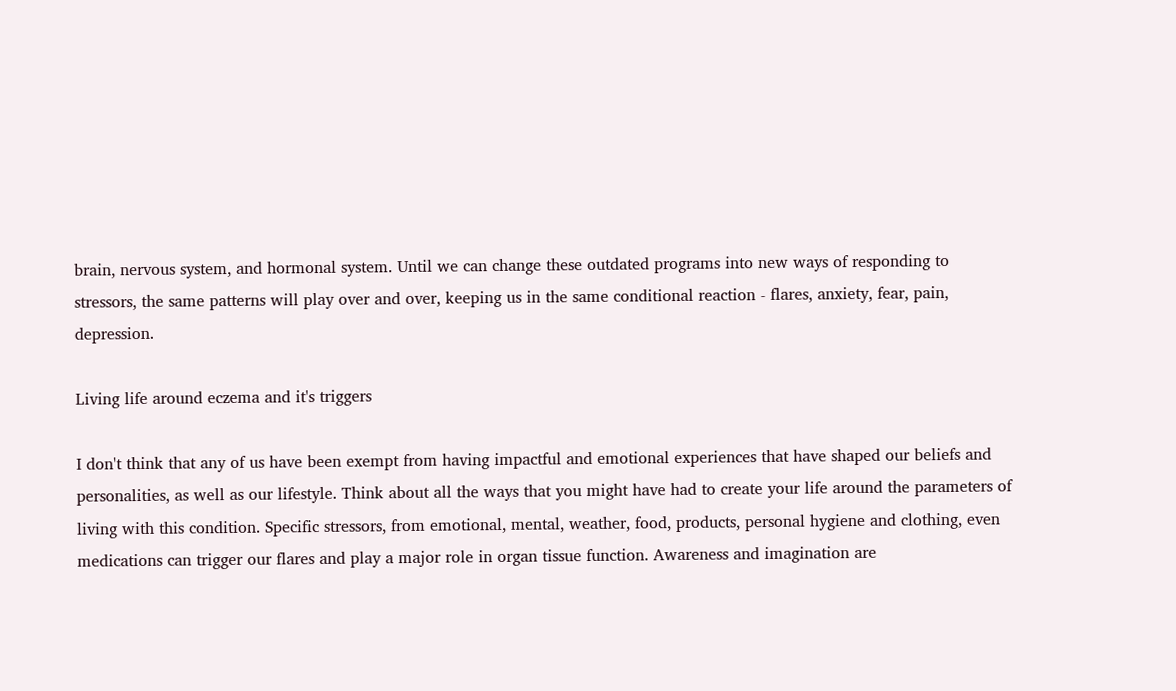brain, nervous system, and hormonal system. Until we can change these outdated programs into new ways of responding to stressors, the same patterns will play over and over, keeping us in the same conditional reaction - flares, anxiety, fear, pain, depression.

Living life around eczema and it's triggers

I don't think that any of us have been exempt from having impactful and emotional experiences that have shaped our beliefs and personalities, as well as our lifestyle. Think about all the ways that you might have had to create your life around the parameters of living with this condition. Specific stressors, from emotional, mental, weather, food, products, personal hygiene and clothing, even medications can trigger our flares and play a major role in organ tissue function. Awareness and imagination are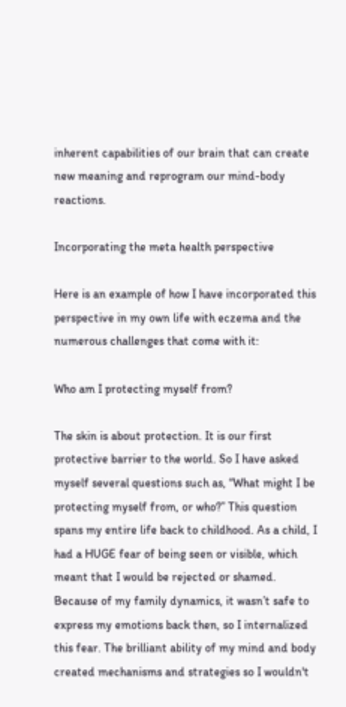inherent capabilities of our brain that can create new meaning and reprogram our mind-body reactions.

Incorporating the meta health perspective

Here is an example of how I have incorporated this perspective in my own life with eczema and the numerous challenges that come with it:

Who am I protecting myself from?

The skin is about protection. It is our first protective barrier to the world. So I have asked myself several questions such as, “What might I be protecting myself from, or who?” This question spans my entire life back to childhood. As a child, I had a HUGE fear of being seen or visible, which meant that I would be rejected or shamed. Because of my family dynamics, it wasn’t safe to express my emotions back then, so I internalized this fear. The brilliant ability of my mind and body created mechanisms and strategies so I wouldn't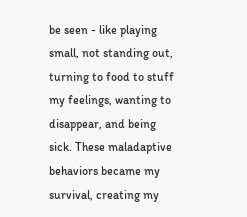be seen - like playing small, not standing out, turning to food to stuff my feelings, wanting to disappear, and being sick. These maladaptive behaviors became my survival, creating my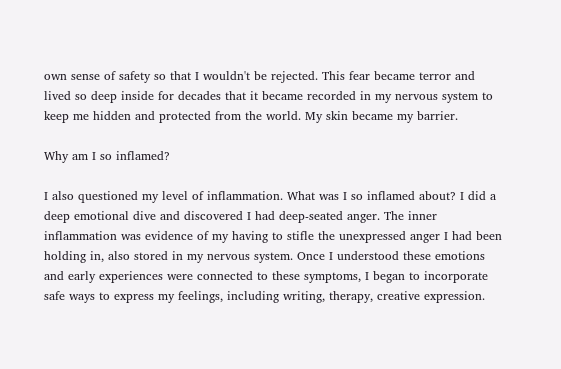own sense of safety so that I wouldn't be rejected. This fear became terror and lived so deep inside for decades that it became recorded in my nervous system to keep me hidden and protected from the world. My skin became my barrier.

Why am I so inflamed?

I also questioned my level of inflammation. What was I so inflamed about? I did a deep emotional dive and discovered I had deep-seated anger. The inner inflammation was evidence of my having to stifle the unexpressed anger I had been holding in, also stored in my nervous system. Once I understood these emotions and early experiences were connected to these symptoms, I began to incorporate safe ways to express my feelings, including writing, therapy, creative expression.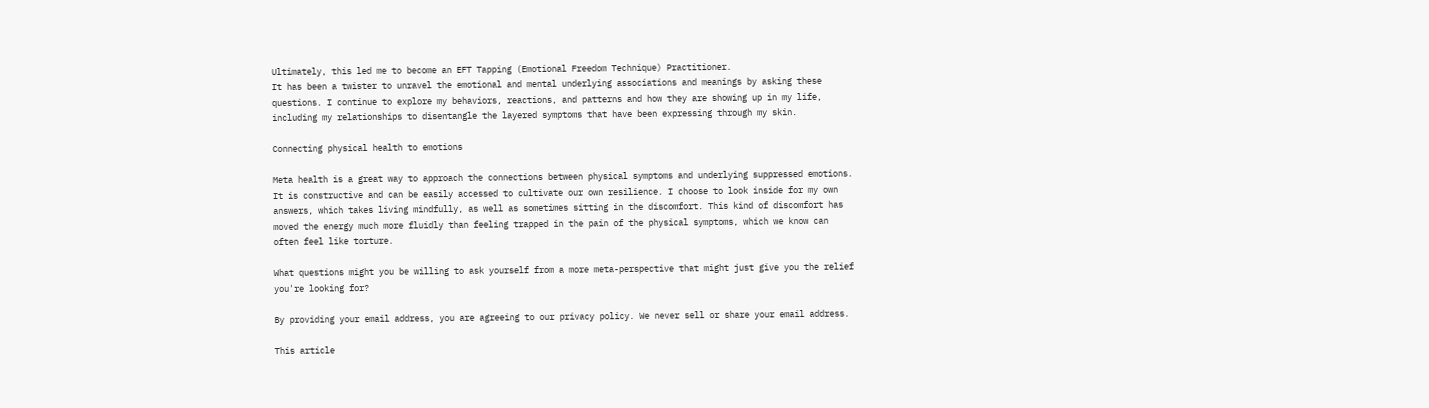Ultimately, this led me to become an EFT Tapping (Emotional Freedom Technique) Practitioner.
It has been a twister to unravel the emotional and mental underlying associations and meanings by asking these questions. I continue to explore my behaviors, reactions, and patterns and how they are showing up in my life, including my relationships to disentangle the layered symptoms that have been expressing through my skin.

Connecting physical health to emotions

Meta health is a great way to approach the connections between physical symptoms and underlying suppressed emotions. It is constructive and can be easily accessed to cultivate our own resilience. I choose to look inside for my own answers, which takes living mindfully, as well as sometimes sitting in the discomfort. This kind of discomfort has moved the energy much more fluidly than feeling trapped in the pain of the physical symptoms, which we know can often feel like torture.

What questions might you be willing to ask yourself from a more meta-perspective that might just give you the relief you're looking for?

By providing your email address, you are agreeing to our privacy policy. We never sell or share your email address.

This article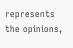represents the opinions,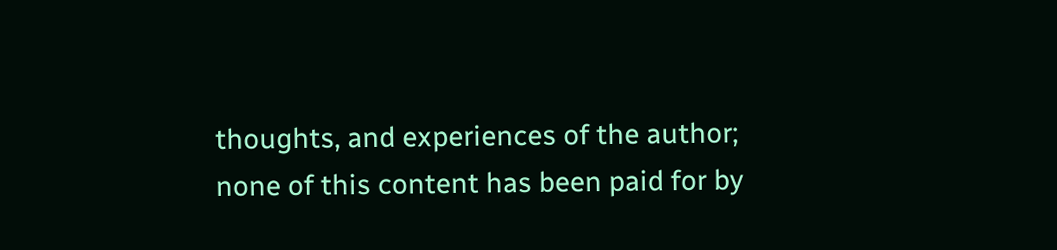thoughts, and experiences of the author; none of this content has been paid for by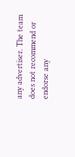any advertiser. The team does not recommend or endorse any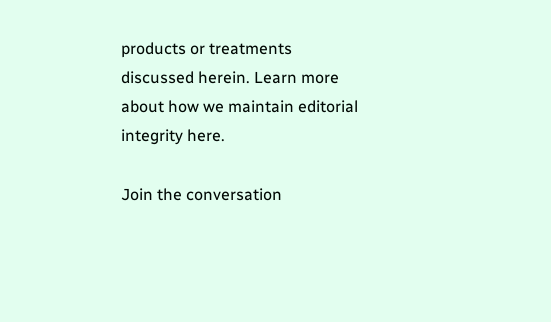products or treatments discussed herein. Learn more about how we maintain editorial integrity here.

Join the conversation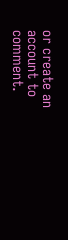or create an account to comment.